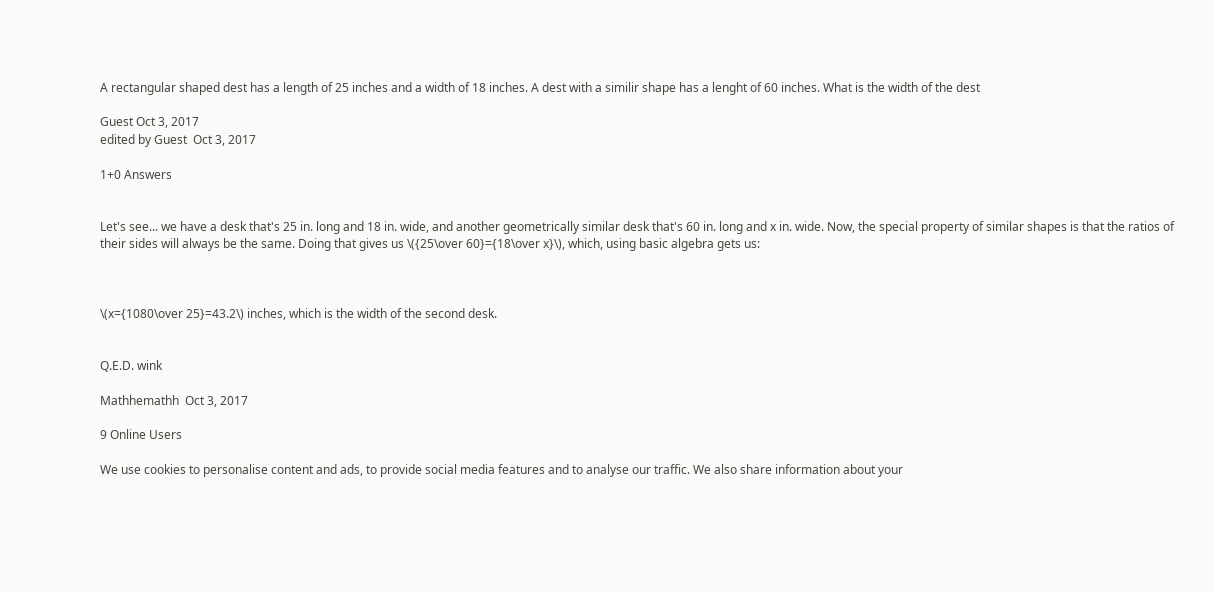A rectangular shaped dest has a length of 25 inches and a width of 18 inches. A dest with a similir shape has a lenght of 60 inches. What is the width of the dest

Guest Oct 3, 2017
edited by Guest  Oct 3, 2017

1+0 Answers


Let's see... we have a desk that's 25 in. long and 18 in. wide, and another geometrically similar desk that's 60 in. long and x in. wide. Now, the special property of similar shapes is that the ratios of their sides will always be the same. Doing that gives us \({25\over 60}={18\over x}\), which, using basic algebra gets us:



\(x={1080\over 25}=43.2\) inches, which is the width of the second desk.


Q.E.D. wink

Mathhemathh  Oct 3, 2017

9 Online Users

We use cookies to personalise content and ads, to provide social media features and to analyse our traffic. We also share information about your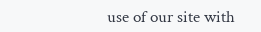use of our site with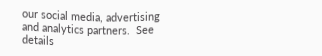our social media, advertising and analytics partners.  See details